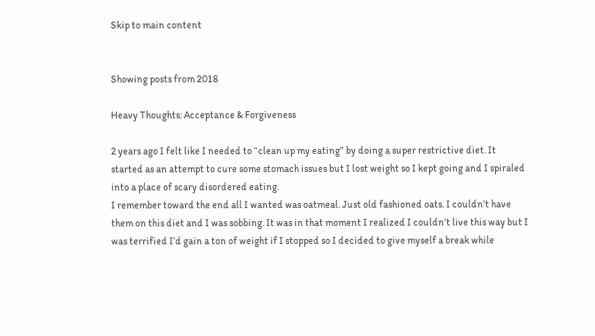Skip to main content


Showing posts from 2018

Heavy Thoughts: Acceptance & Forgiveness

2 years ago I felt like I needed to “clean up my eating” by doing a super restrictive diet. It started as an attempt to cure some stomach issues but I lost weight so I kept going and I spiraled into a place of scary disordered eating.
I remember toward the end all I wanted was oatmeal. Just old fashioned oats. I couldn’t have them on this diet and I was sobbing. It was in that moment I realized I couldn’t live this way but I was terrified I’d gain a ton of weight if I stopped so I decided to give myself a break while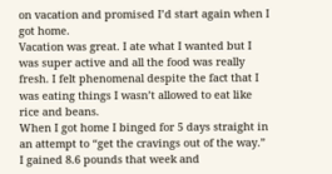on vacation and promised I’d start again when I got home.
Vacation was great. I ate what I wanted but I was super active and all the food was really fresh. I felt phenomenal despite the fact that I was eating things I wasn’t allowed to eat like rice and beans.
When I got home I binged for 5 days straight in an attempt to “get the cravings out of the way.” I gained 8.6 pounds that week and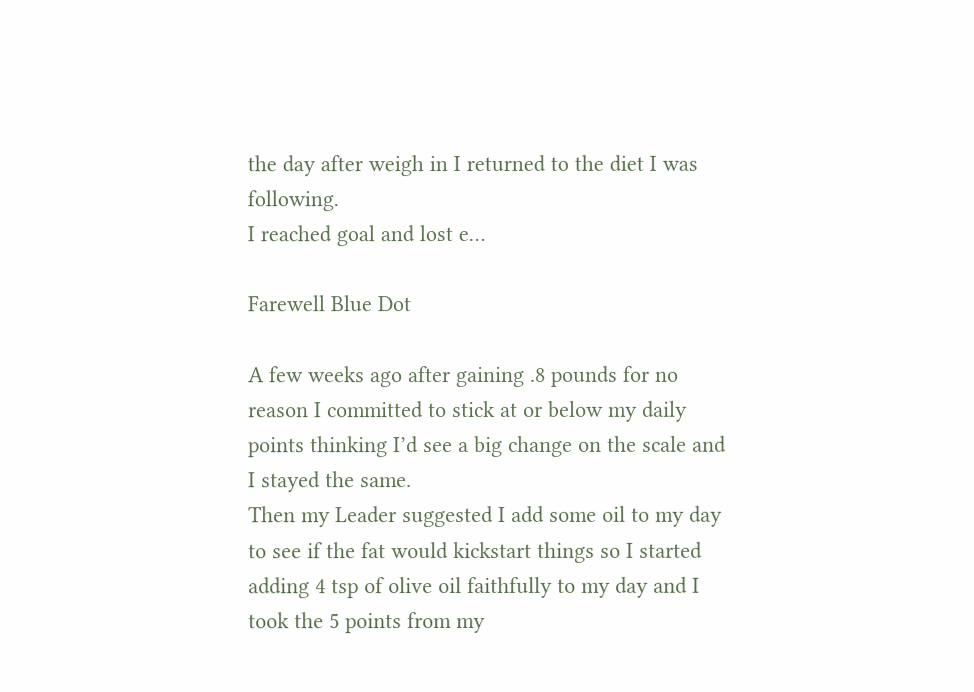the day after weigh in I returned to the diet I was following.
I reached goal and lost e…

Farewell Blue Dot

A few weeks ago after gaining .8 pounds for no reason I committed to stick at or below my daily points thinking I’d see a big change on the scale and I stayed the same.
Then my Leader suggested I add some oil to my day to see if the fat would kickstart things so I started adding 4 tsp of olive oil faithfully to my day and I took the 5 points from my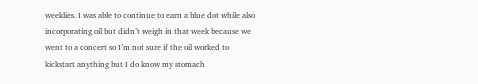weeklies. I was able to continue to earn a blue dot while also incorporating oil but didn’t weigh in that week because we went to a concert so I’m not sure if the oil worked to kickstart anything but I do know my stomach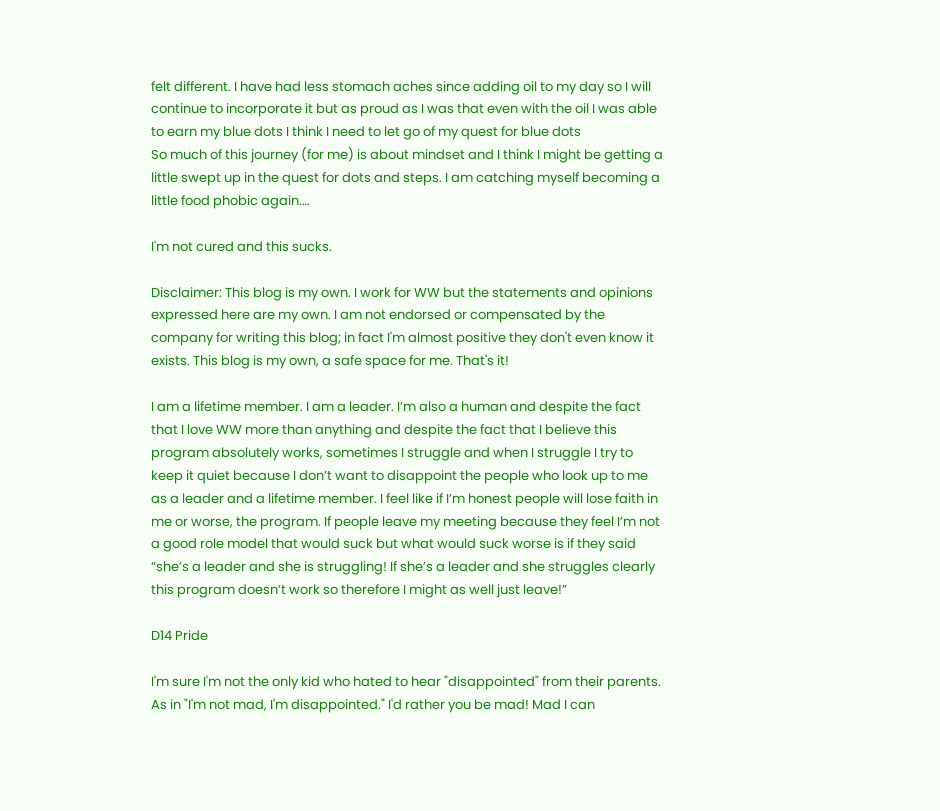felt different. I have had less stomach aches since adding oil to my day so I will continue to incorporate it but as proud as I was that even with the oil I was able to earn my blue dots I think I need to let go of my quest for blue dots
So much of this journey (for me) is about mindset and I think I might be getting a little swept up in the quest for dots and steps. I am catching myself becoming a little food phobic again.…

I'm not cured and this sucks.

Disclaimer: This blog is my own. I work for WW but the statements and opinions expressed here are my own. I am not endorsed or compensated by the company for writing this blog; in fact I'm almost positive they don't even know it exists. This blog is my own, a safe space for me. That's it!

I am a lifetime member. I am a leader. I’m also a human and despite the fact that I love WW more than anything and despite the fact that I believe this program absolutely works, sometimes I struggle and when I struggle I try to keep it quiet because I don’t want to disappoint the people who look up to me as a leader and a lifetime member. I feel like if I’m honest people will lose faith in me or worse, the program. If people leave my meeting because they feel I’m not a good role model that would suck but what would suck worse is if they said “she’s a leader and she is struggling! If she’s a leader and she struggles clearly this program doesn’t work so therefore I might as well just leave!”

D14 Pride

I'm sure I'm not the only kid who hated to hear "disappointed" from their parents. As in "I'm not mad, I'm disappointed." I'd rather you be mad! Mad I can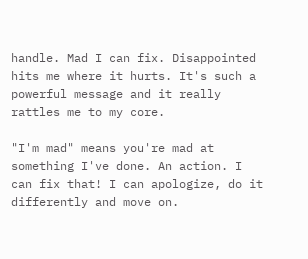handle. Mad I can fix. Disappointed hits me where it hurts. It's such a powerful message and it really rattles me to my core.

"I'm mad" means you're mad at something I've done. An action. I can fix that! I can apologize, do it differently and move on.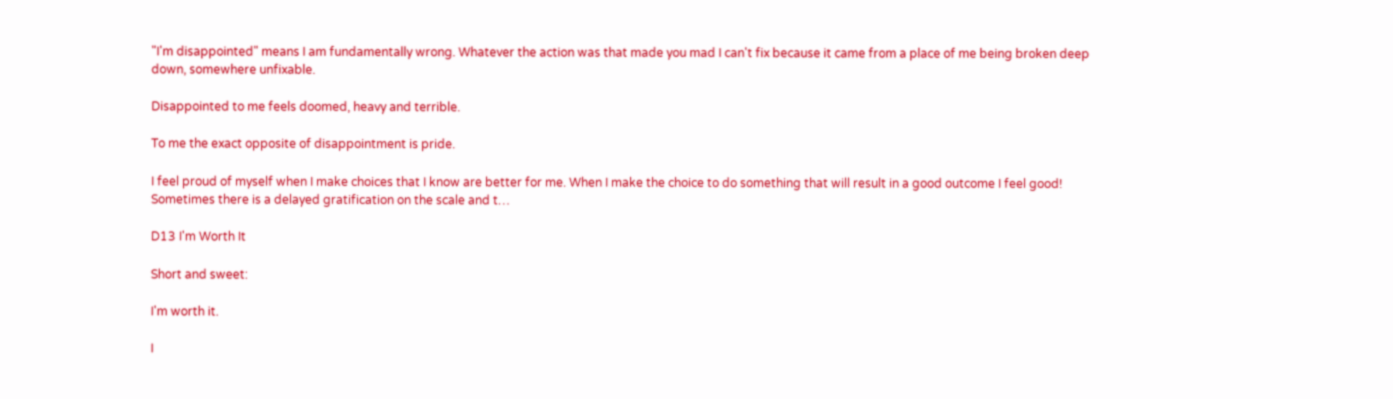"I'm disappointed" means I am fundamentally wrong. Whatever the action was that made you mad I can't fix because it came from a place of me being broken deep down, somewhere unfixable.

Disappointed to me feels doomed, heavy and terrible.

To me the exact opposite of disappointment is pride.

I feel proud of myself when I make choices that I know are better for me. When I make the choice to do something that will result in a good outcome I feel good! Sometimes there is a delayed gratification on the scale and t…

D13 I'm Worth It

Short and sweet:

I'm worth it.

I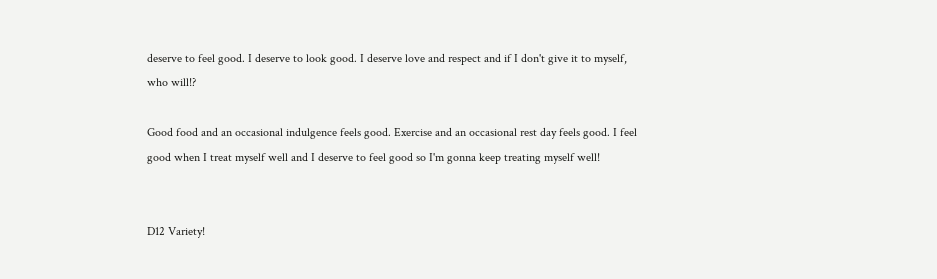deserve to feel good. I deserve to look good. I deserve love and respect and if I don't give it to myself, who will!?

Good food and an occasional indulgence feels good. Exercise and an occasional rest day feels good. I feel good when I treat myself well and I deserve to feel good so I'm gonna keep treating myself well!


D12 Variety!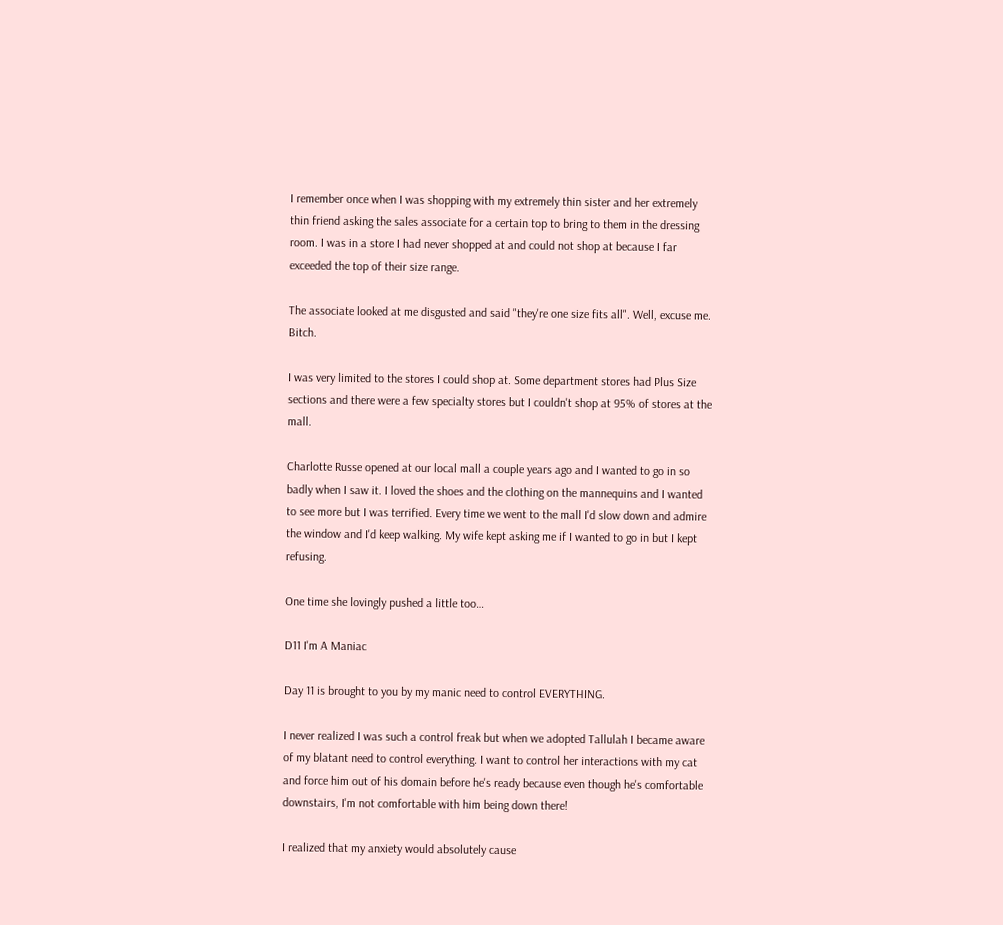I remember once when I was shopping with my extremely thin sister and her extremely thin friend asking the sales associate for a certain top to bring to them in the dressing room. I was in a store I had never shopped at and could not shop at because I far exceeded the top of their size range.

The associate looked at me disgusted and said "they're one size fits all". Well, excuse me. Bitch.

I was very limited to the stores I could shop at. Some department stores had Plus Size sections and there were a few specialty stores but I couldn't shop at 95% of stores at the mall.

Charlotte Russe opened at our local mall a couple years ago and I wanted to go in so badly when I saw it. I loved the shoes and the clothing on the mannequins and I wanted to see more but I was terrified. Every time we went to the mall I'd slow down and admire the window and I'd keep walking. My wife kept asking me if I wanted to go in but I kept refusing.

One time she lovingly pushed a little too…

D11 I'm A Maniac

Day 11 is brought to you by my manic need to control EVERYTHING.

I never realized I was such a control freak but when we adopted Tallulah I became aware of my blatant need to control everything. I want to control her interactions with my cat and force him out of his domain before he's ready because even though he's comfortable downstairs, I'm not comfortable with him being down there!

I realized that my anxiety would absolutely cause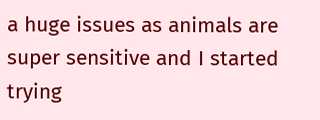a huge issues as animals are super sensitive and I started trying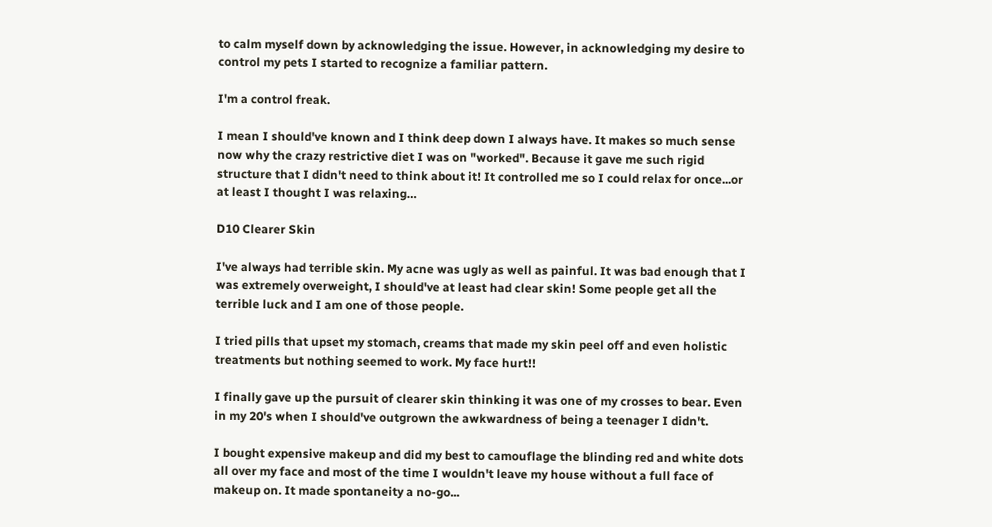to calm myself down by acknowledging the issue. However, in acknowledging my desire to control my pets I started to recognize a familiar pattern.

I'm a control freak.

I mean I should've known and I think deep down I always have. It makes so much sense now why the crazy restrictive diet I was on "worked". Because it gave me such rigid structure that I didn't need to think about it! It controlled me so I could relax for once...or at least I thought I was relaxing…

D10 Clearer Skin

I've always had terrible skin. My acne was ugly as well as painful. It was bad enough that I was extremely overweight, I should've at least had clear skin! Some people get all the terrible luck and I am one of those people.

I tried pills that upset my stomach, creams that made my skin peel off and even holistic treatments but nothing seemed to work. My face hurt!!

I finally gave up the pursuit of clearer skin thinking it was one of my crosses to bear. Even in my 20's when I should've outgrown the awkwardness of being a teenager I didn't.

I bought expensive makeup and did my best to camouflage the blinding red and white dots all over my face and most of the time I wouldn't leave my house without a full face of makeup on. It made spontaneity a no-go...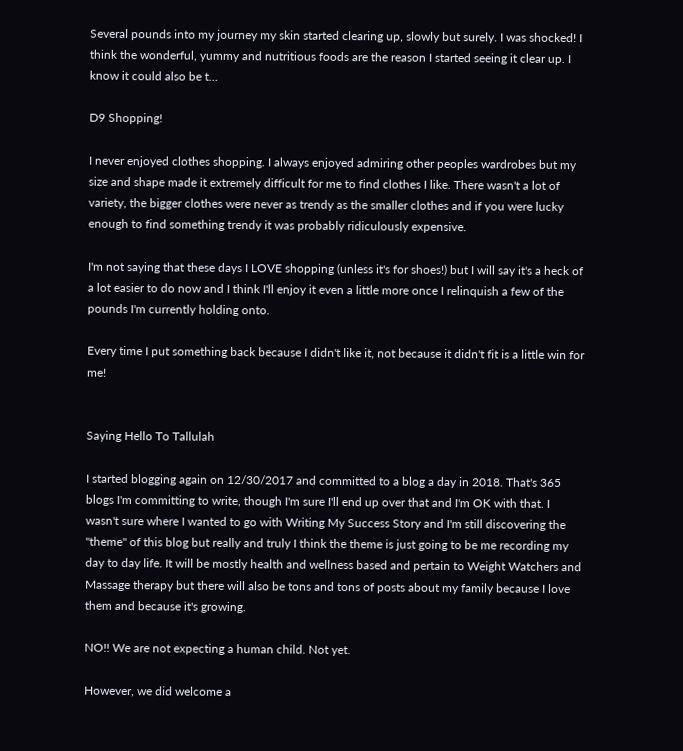Several pounds into my journey my skin started clearing up, slowly but surely. I was shocked! I think the wonderful, yummy and nutritious foods are the reason I started seeing it clear up. I know it could also be t…

D9 Shopping!

I never enjoyed clothes shopping. I always enjoyed admiring other peoples wardrobes but my size and shape made it extremely difficult for me to find clothes I like. There wasn't a lot of variety, the bigger clothes were never as trendy as the smaller clothes and if you were lucky enough to find something trendy it was probably ridiculously expensive.

I'm not saying that these days I LOVE shopping (unless it's for shoes!) but I will say it's a heck of a lot easier to do now and I think I'll enjoy it even a little more once I relinquish a few of the pounds I'm currently holding onto.

Every time I put something back because I didn't like it, not because it didn't fit is a little win for me!


Saying Hello To Tallulah

I started blogging again on 12/30/2017 and committed to a blog a day in 2018. That's 365 blogs I'm committing to write, though I'm sure I'll end up over that and I'm OK with that. I wasn't sure where I wanted to go with Writing My Success Story and I'm still discovering the "theme" of this blog but really and truly I think the theme is just going to be me recording my day to day life. It will be mostly health and wellness based and pertain to Weight Watchers and Massage therapy but there will also be tons and tons of posts about my family because I love them and because it's growing.

NO!! We are not expecting a human child. Not yet.

However, we did welcome a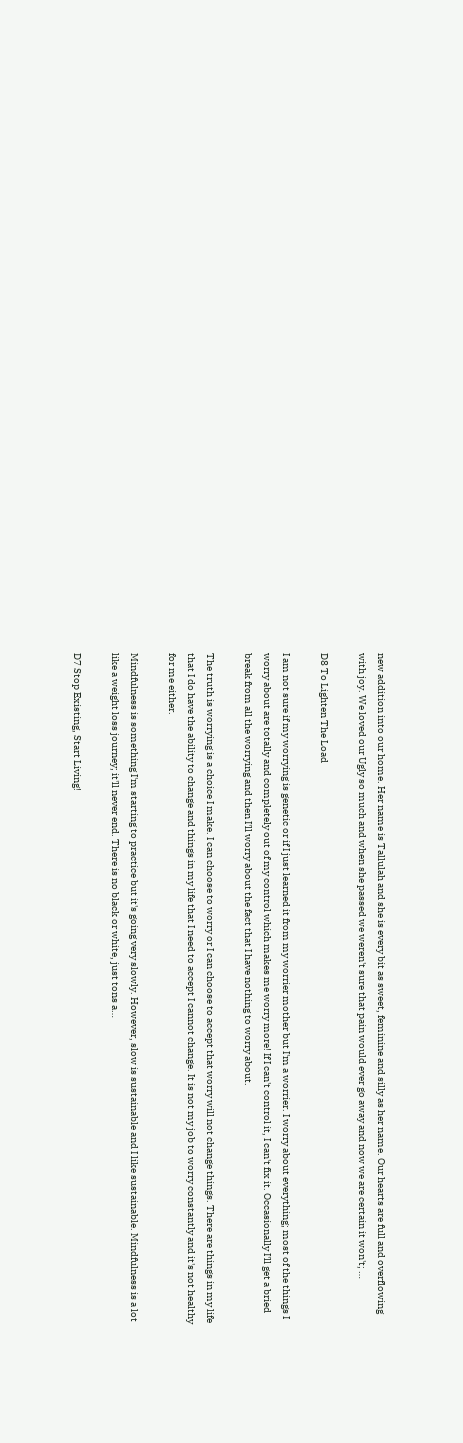new addition into our home. Her name is Tallulah and she is every bit as sweet, feminine and silly as her name. Our hearts are full and overflowing with joy. We loved our Ugly so much and when she passed we weren't sure that pain would ever go away and now we are certain it won't; …

D8 To Lighten The Load

I am not sure if my worrying is genetic or if I just learned it from my worrier mother but I'm a worrier. I worry about everything; most of the things I worry about are totally and completely out of my control which makes me worry more! If I can't control it, I can't fix it. Occasionally I'll get a bried break from all the worrying and then I'll worry about the fact that I have nothing to worry about.

The truth is worrying is a choice I make. I can choose to worry or I can choose to accept that worry will not change things. There are things in my life that I do have the ability to change and things in my life that I need to accept I cannot change. It is not my job to worry constantly and it's not healthy for me either.

Mindfulness is something I'm starting to practice but it's going very slowly. However, slow is sustainable and I like sustainable. Mindfulness is a lot like a weight loss journey; it'll never end. There is no black or white, just tons a…

D7 Stop Existing, Start Living!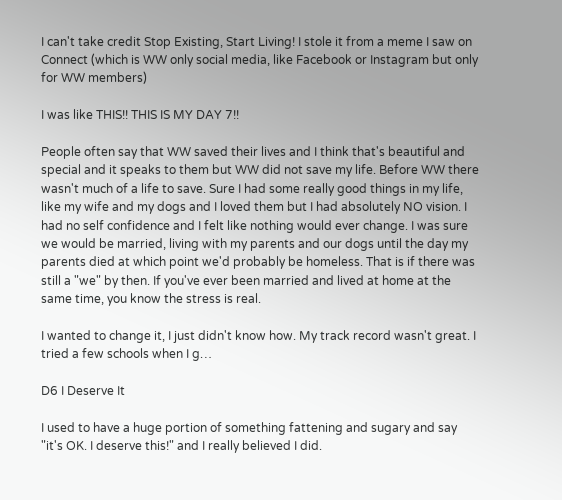I can't take credit Stop Existing, Start Living! I stole it from a meme I saw on Connect (which is WW only social media, like Facebook or Instagram but only for WW members)

I was like THIS!! THIS IS MY DAY 7!!

People often say that WW saved their lives and I think that's beautiful and special and it speaks to them but WW did not save my life. Before WW there wasn't much of a life to save. Sure I had some really good things in my life, like my wife and my dogs and I loved them but I had absolutely NO vision. I had no self confidence and I felt like nothing would ever change. I was sure we would be married, living with my parents and our dogs until the day my parents died at which point we'd probably be homeless. That is if there was still a "we" by then. If you've ever been married and lived at home at the same time, you know the stress is real.

I wanted to change it, I just didn't know how. My track record wasn't great. I tried a few schools when I g…

D6 I Deserve It

I used to have a huge portion of something fattening and sugary and say "it's OK. I deserve this!" and I really believed I did.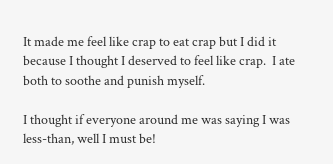It made me feel like crap to eat crap but I did it because I thought I deserved to feel like crap.  I ate both to soothe and punish myself.

I thought if everyone around me was saying I was less-than, well I must be!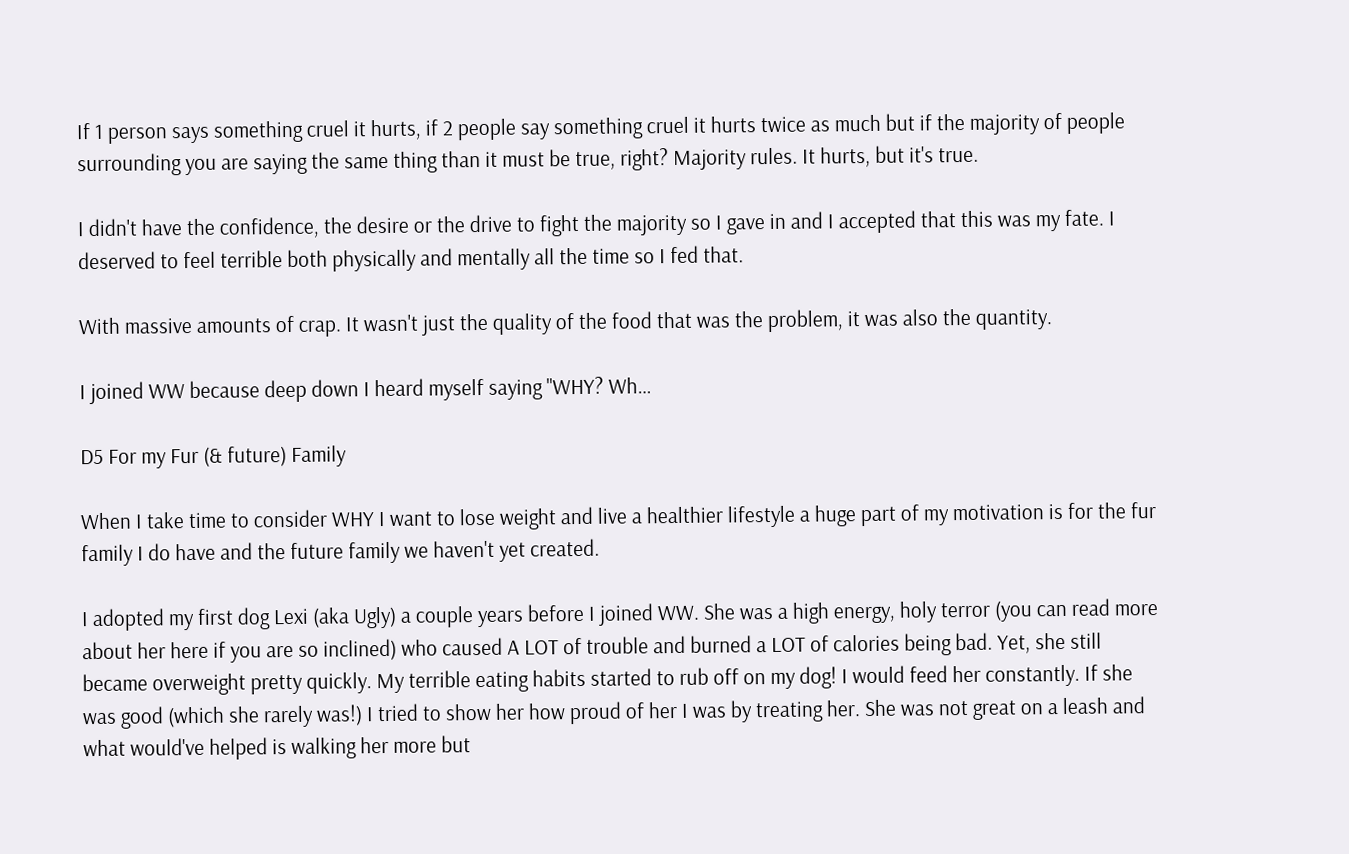If 1 person says something cruel it hurts, if 2 people say something cruel it hurts twice as much but if the majority of people surrounding you are saying the same thing than it must be true, right? Majority rules. It hurts, but it's true.

I didn't have the confidence, the desire or the drive to fight the majority so I gave in and I accepted that this was my fate. I deserved to feel terrible both physically and mentally all the time so I fed that.

With massive amounts of crap. It wasn't just the quality of the food that was the problem, it was also the quantity.

I joined WW because deep down I heard myself saying "WHY? Wh…

D5 For my Fur (& future) Family

When I take time to consider WHY I want to lose weight and live a healthier lifestyle a huge part of my motivation is for the fur family I do have and the future family we haven't yet created.

I adopted my first dog Lexi (aka Ugly) a couple years before I joined WW. She was a high energy, holy terror (you can read more about her here if you are so inclined) who caused A LOT of trouble and burned a LOT of calories being bad. Yet, she still became overweight pretty quickly. My terrible eating habits started to rub off on my dog! I would feed her constantly. If she was good (which she rarely was!) I tried to show her how proud of her I was by treating her. She was not great on a leash and what would've helped is walking her more but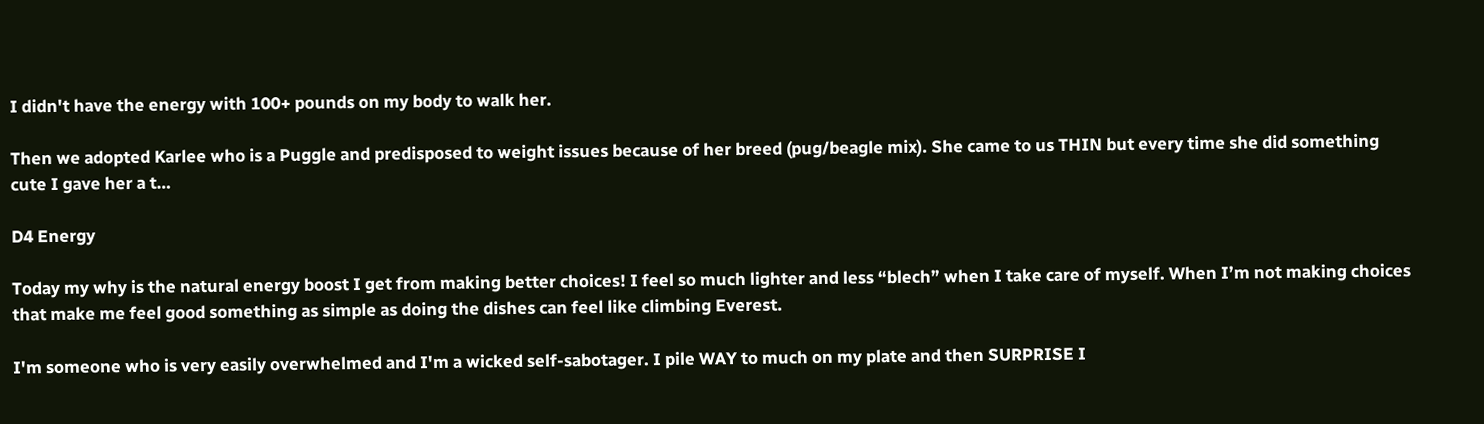I didn't have the energy with 100+ pounds on my body to walk her.

Then we adopted Karlee who is a Puggle and predisposed to weight issues because of her breed (pug/beagle mix). She came to us THIN but every time she did something cute I gave her a t…

D4 Energy

Today my why is the natural energy boost I get from making better choices! I feel so much lighter and less “blech” when I take care of myself. When I’m not making choices that make me feel good something as simple as doing the dishes can feel like climbing Everest.

I'm someone who is very easily overwhelmed and I'm a wicked self-sabotager. I pile WAY to much on my plate and then SURPRISE I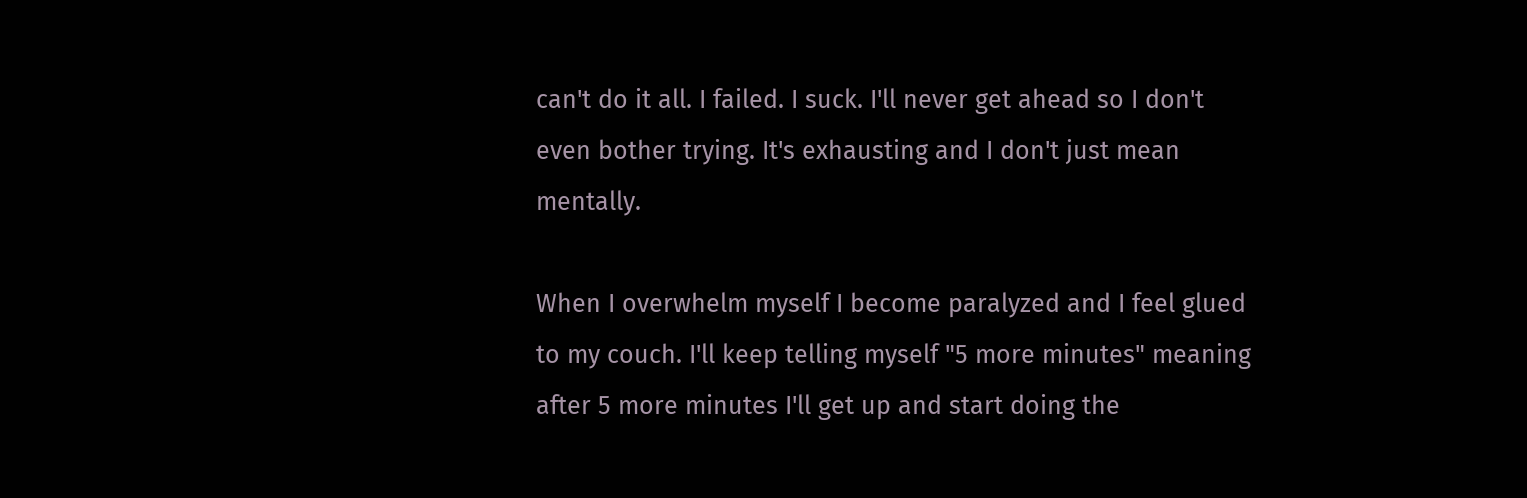can't do it all. I failed. I suck. I'll never get ahead so I don't even bother trying. It's exhausting and I don't just mean mentally.

When I overwhelm myself I become paralyzed and I feel glued to my couch. I'll keep telling myself "5 more minutes" meaning after 5 more minutes I'll get up and start doing the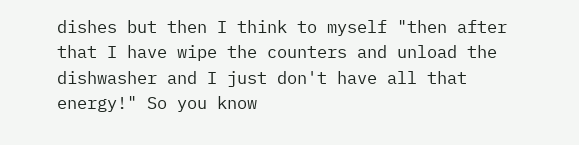dishes but then I think to myself "then after that I have wipe the counters and unload the dishwasher and I just don't have all that energy!" So you know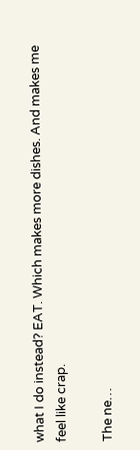what I do instead? EAT. Which makes more dishes. And makes me feel like crap.

The ne…